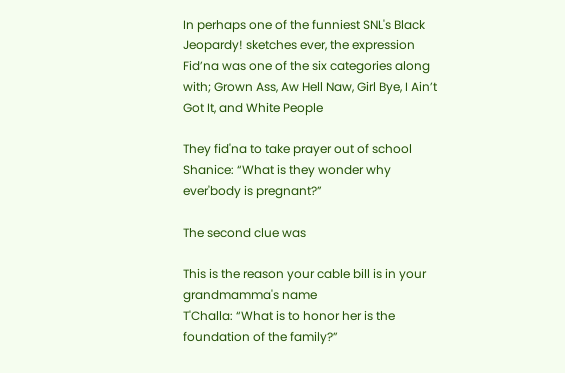In perhaps one of the funniest SNL's Black Jeopardy! sketches ever, the expression Fid’na was one of the six categories along with; Grown Ass, Aw Hell Naw, Girl Bye, I Ain’t Got It, and White People

They fid'na to take prayer out of school
Shanice: “What is they wonder why ever'body is pregnant?”

The second clue was

This is the reason your cable bill is in your grandmamma's name
T'Challa: “What is to honor her is the foundation of the family?”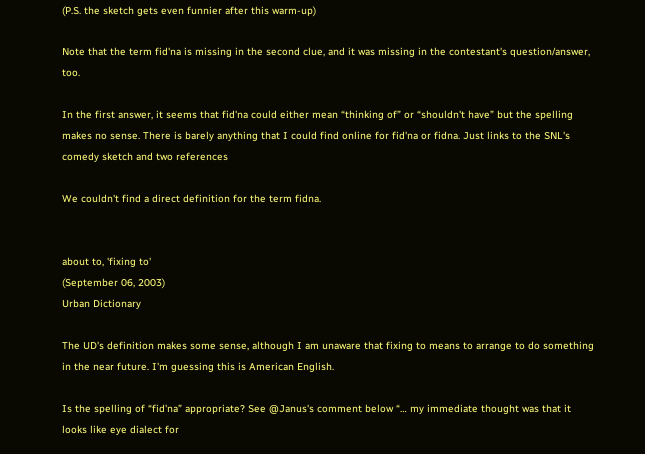(P.S. the sketch gets even funnier after this warm-up)

Note that the term fid'na is missing in the second clue, and it was missing in the contestant's question/answer, too.

In the first answer, it seems that fid'na could either mean “thinking of” or “shouldn't have” but the spelling makes no sense. There is barely anything that I could find online for fid'na or fidna. Just links to the SNL's comedy sketch and two references

We couldn't find a direct definition for the term fidna.


about to, 'fixing to'
(September 06, 2003)
Urban Dictionary

The UD's definition makes some sense, although I am unaware that fixing to means to arrange to do something in the near future. I'm guessing this is American English.

Is the spelling of “fid'na” appropriate? See @Janus's comment below “… my immediate thought was that it looks like eye dialect for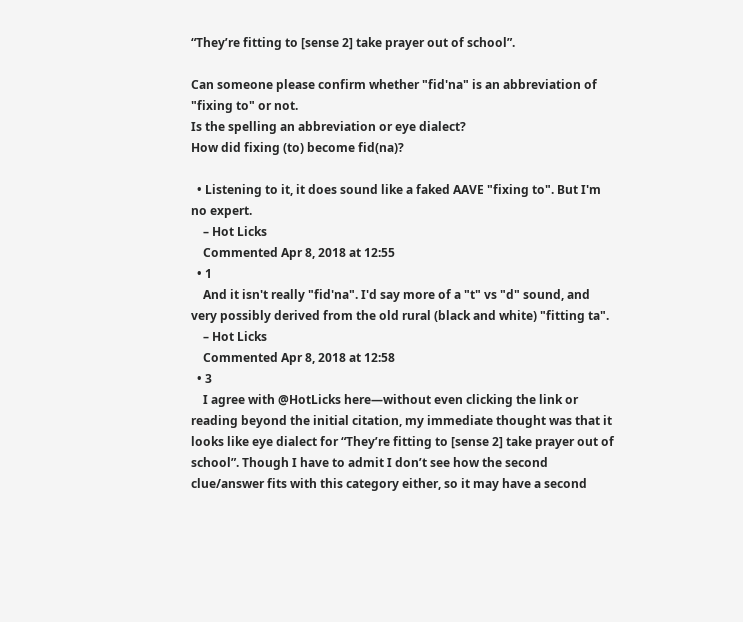“They’re fitting to [sense 2] take prayer out of school”.

Can someone please confirm whether "fid'na" is an abbreviation of "fixing to" or not.
Is the spelling an abbreviation or eye dialect?
How did fixing (to) become fid(na)?

  • Listening to it, it does sound like a faked AAVE "fixing to". But I'm no expert.
    – Hot Licks
    Commented Apr 8, 2018 at 12:55
  • 1
    And it isn't really "fid'na". I'd say more of a "t" vs "d" sound, and very possibly derived from the old rural (black and white) "fitting ta".
    – Hot Licks
    Commented Apr 8, 2018 at 12:58
  • 3
    I agree with @HotLicks here—without even clicking the link or reading beyond the initial citation, my immediate thought was that it looks like eye dialect for “They’re fitting to [sense 2] take prayer out of school”. Though I have to admit I don’t see how the second clue/answer fits with this category either, so it may have a second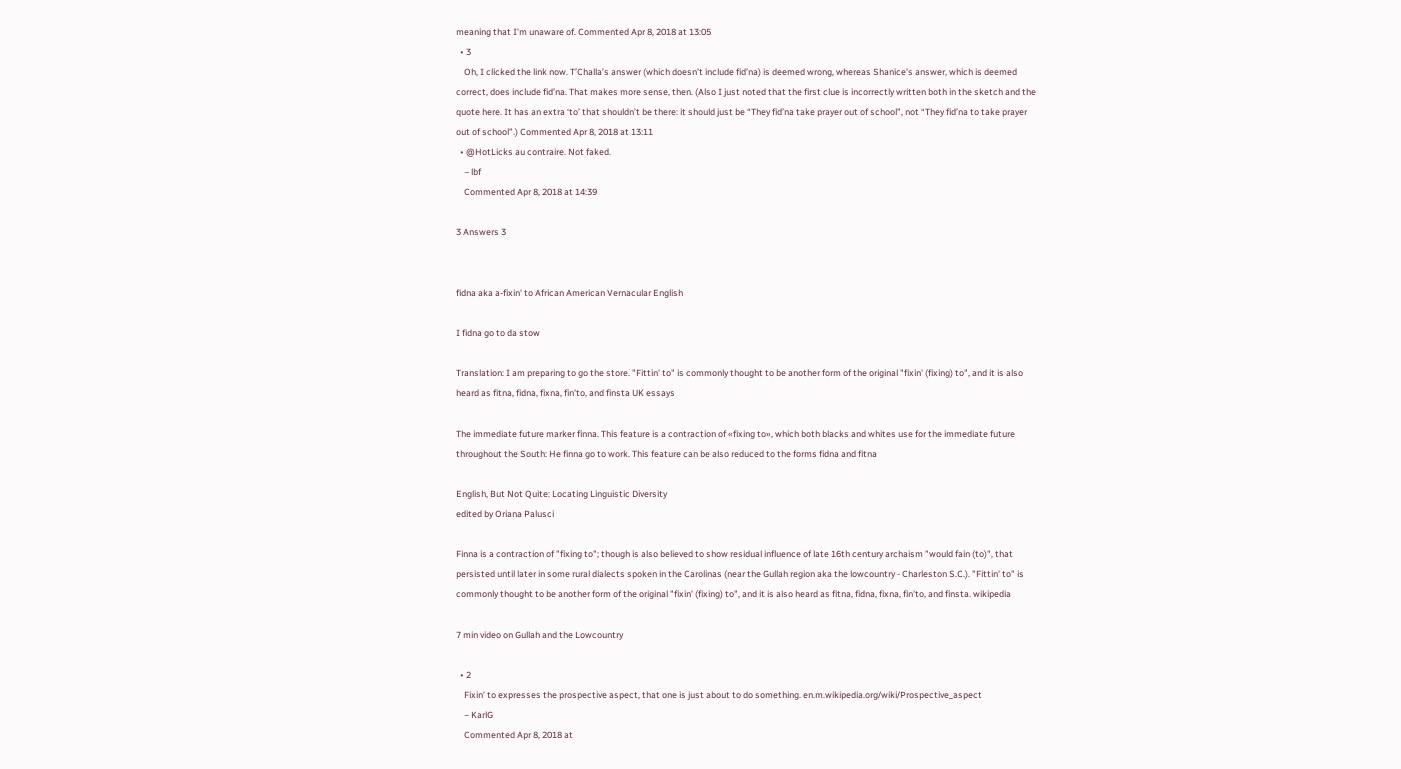meaning that I’m unaware of. Commented Apr 8, 2018 at 13:05
  • 3
    Oh, I clicked the link now. T’Challa’s answer (which doesn’t include fid’na) is deemed wrong, whereas Shanice’s answer, which is deemed correct, does include fid’na. That makes more sense, then. (Also I just noted that the first clue is incorrectly written both in the sketch and the quote here. It has an extra ‘to’ that shouldn’t be there: it should just be “They fid’na take prayer out of school”, not “They fid’na to take prayer out of school”.) Commented Apr 8, 2018 at 13:11
  • @HotLicks au contraire. Not faked.
    – lbf
    Commented Apr 8, 2018 at 14:39

3 Answers 3


fidna aka a-fixin' to African American Vernacular English

I fidna go to da stow

Translation: I am preparing to go the store. "Fittin' to" is commonly thought to be another form of the original "fixin' (fixing) to", and it is also heard as fitna, fidna, fixna, fin'to, and finsta UK essays

The immediate future marker finna. This feature is a contraction of «fixing to», which both blacks and whites use for the immediate future throughout the South: He finna go to work. This feature can be also reduced to the forms fidna and fitna

English, But Not Quite: Locating Linguistic Diversity
edited by Oriana Palusci

Finna is a contraction of "fixing to"; though is also believed to show residual influence of late 16th century archaism "would fain (to)", that persisted until later in some rural dialects spoken in the Carolinas (near the Gullah region aka the lowcountry - Charleston S.C.). "Fittin' to" is commonly thought to be another form of the original "fixin' (fixing) to", and it is also heard as fitna, fidna, fixna, fin'to, and finsta. wikipedia

7 min video on Gullah and the Lowcountry

  • 2
    Fixin’ to expresses the prospective aspect, that one is just about to do something. en.m.wikipedia.org/wiki/Prospective_aspect
    – KarlG
    Commented Apr 8, 2018 at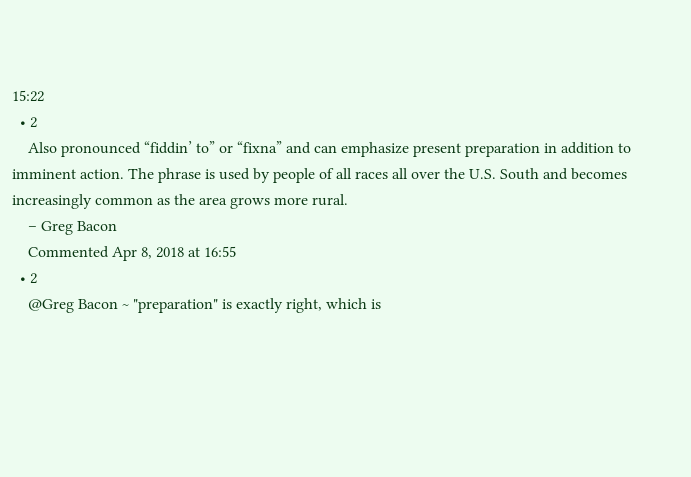15:22
  • 2
    Also pronounced “fiddin’ to” or “fixna” and can emphasize present preparation in addition to imminent action. The phrase is used by people of all races all over the U.S. South and becomes increasingly common as the area grows more rural.
    – Greg Bacon
    Commented Apr 8, 2018 at 16:55
  • 2
    @Greg Bacon ~ "preparation" is exactly right, which is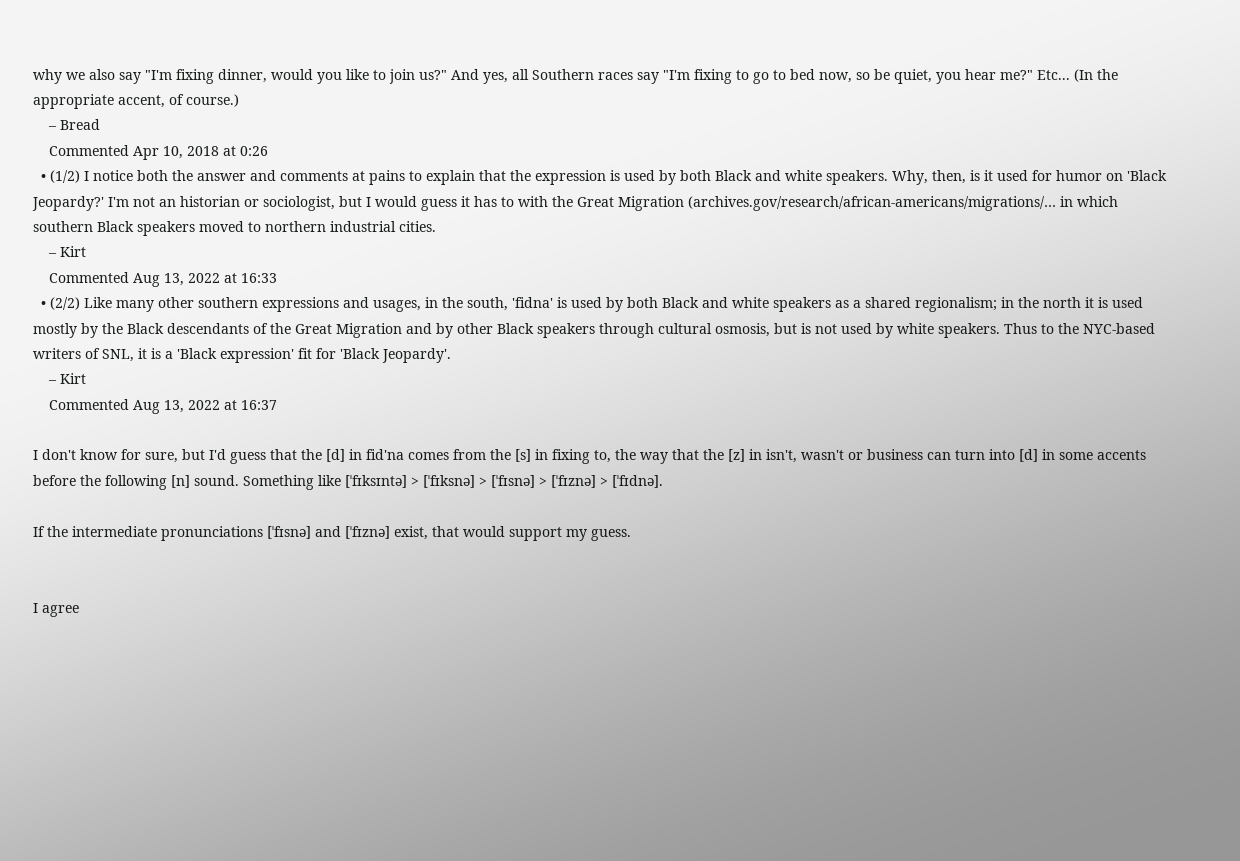why we also say "I'm fixing dinner, would you like to join us?" And yes, all Southern races say "I'm fixing to go to bed now, so be quiet, you hear me?" Etc... (In the appropriate accent, of course.)
    – Bread
    Commented Apr 10, 2018 at 0:26
  • (1/2) I notice both the answer and comments at pains to explain that the expression is used by both Black and white speakers. Why, then, is it used for humor on 'Black Jeopardy?' I'm not an historian or sociologist, but I would guess it has to with the Great Migration (archives.gov/research/african-americans/migrations/… in which southern Black speakers moved to northern industrial cities.
    – Kirt
    Commented Aug 13, 2022 at 16:33
  • (2/2) Like many other southern expressions and usages, in the south, 'fidna' is used by both Black and white speakers as a shared regionalism; in the north it is used mostly by the Black descendants of the Great Migration and by other Black speakers through cultural osmosis, but is not used by white speakers. Thus to the NYC-based writers of SNL, it is a 'Black expression' fit for 'Black Jeopardy'.
    – Kirt
    Commented Aug 13, 2022 at 16:37

I don't know for sure, but I'd guess that the [d] in fid'na comes from the [s] in fixing to, the way that the [z] in isn't, wasn't or business can turn into [d] in some accents before the following [n] sound. Something like [ˈfɪksɪntə] > [ˈfɪksnə] > [ˈfɪsnə] > [ˈfɪznə] > [ˈfɪdnə].

If the intermediate pronunciations [ˈfɪsnə] and [ˈfɪznə] exist, that would support my guess.


I agree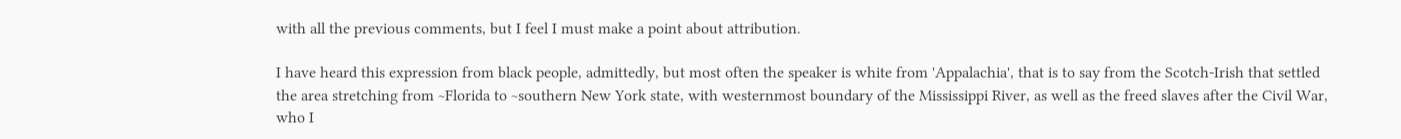with all the previous comments, but I feel I must make a point about attribution.

I have heard this expression from black people, admittedly, but most often the speaker is white from 'Appalachia', that is to say from the Scotch-Irish that settled the area stretching from ~Florida to ~southern New York state, with westernmost boundary of the Mississippi River, as well as the freed slaves after the Civil War, who I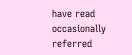have read occasionally referred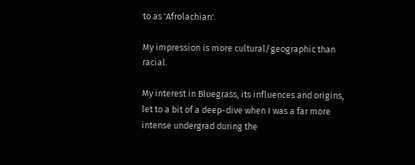to as 'Afrolachian'.

My impression is more cultural/geographic than racial.

My interest in Bluegrass, its influences and origins, let to a bit of a deep-dive when I was a far more intense undergrad during the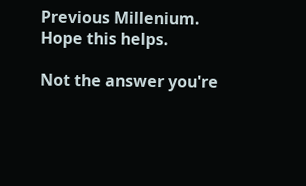Previous Millenium. Hope this helps.

Not the answer you're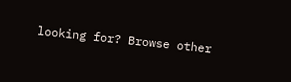looking for? Browse other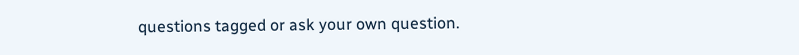questions tagged or ask your own question.